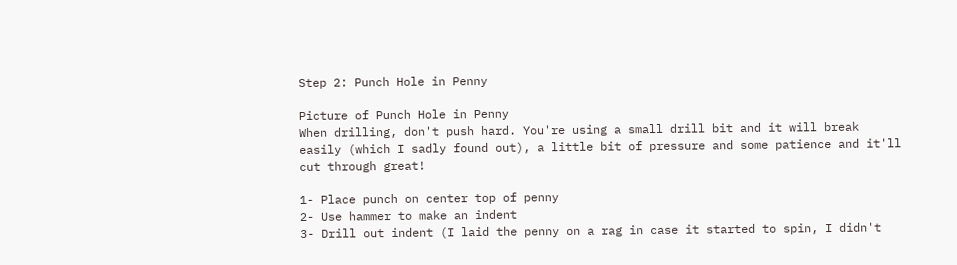Step 2: Punch Hole in Penny

Picture of Punch Hole in Penny
When drilling, don't push hard. You're using a small drill bit and it will break easily (which I sadly found out), a little bit of pressure and some patience and it'll cut through great!

1- Place punch on center top of penny
2- Use hammer to make an indent
3- Drill out indent (I laid the penny on a rag in case it started to spin, I didn't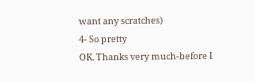want any scratches)
4- So pretty
OK. Thanks very much-before I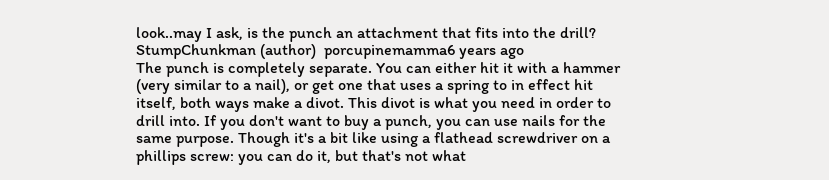look..may I ask, is the punch an attachment that fits into the drill?
StumpChunkman (author)  porcupinemamma6 years ago
The punch is completely separate. You can either hit it with a hammer (very similar to a nail), or get one that uses a spring to in effect hit itself, both ways make a divot. This divot is what you need in order to drill into. If you don't want to buy a punch, you can use nails for the same purpose. Though it's a bit like using a flathead screwdriver on a phillips screw: you can do it, but that's not what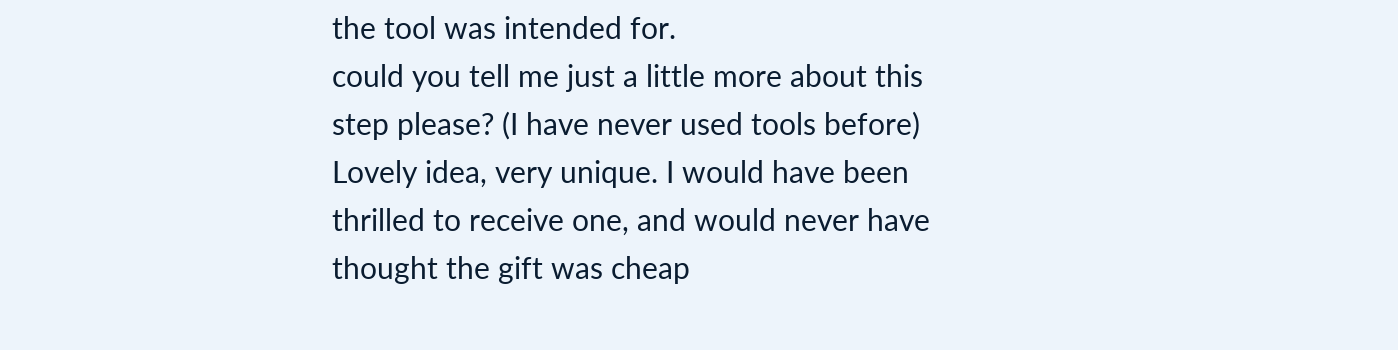the tool was intended for.
could you tell me just a little more about this step please? (I have never used tools before) Lovely idea, very unique. I would have been thrilled to receive one, and would never have thought the gift was cheap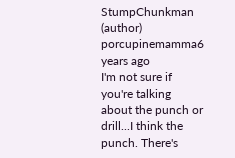StumpChunkman (author)  porcupinemamma6 years ago
I'm not sure if you're talking about the punch or drill...I think the punch. There's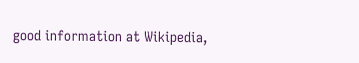good information at Wikipedia,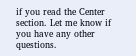if you read the Center section. Let me know if you have any other questions.